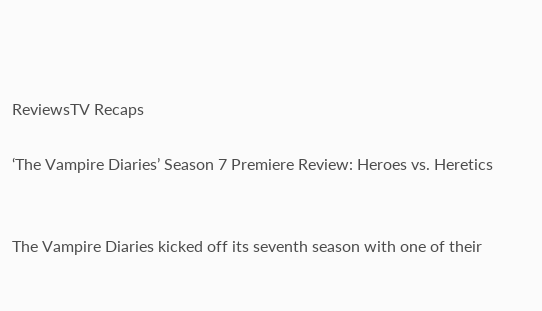ReviewsTV Recaps

‘The Vampire Diaries’ Season 7 Premiere Review: Heroes vs. Heretics


The Vampire Diaries kicked off its seventh season with one of their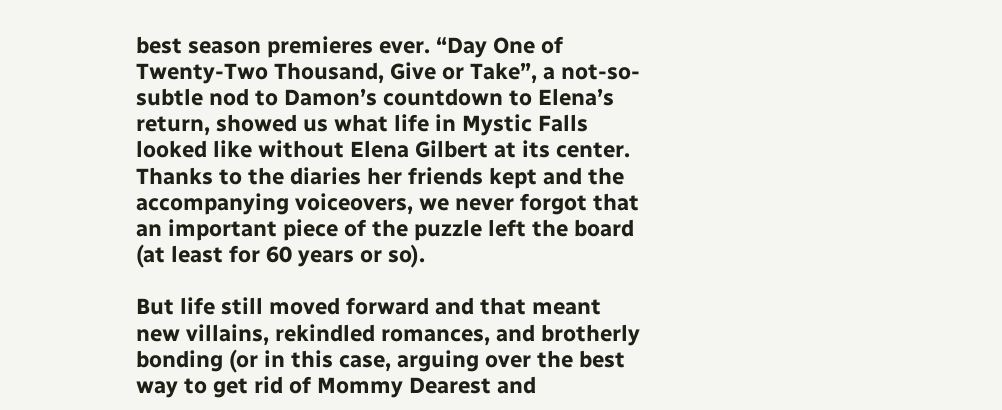best season premieres ever. “Day One of Twenty-Two Thousand, Give or Take”, a not-so-subtle nod to Damon’s countdown to Elena’s return, showed us what life in Mystic Falls looked like without Elena Gilbert at its center. Thanks to the diaries her friends kept and the accompanying voiceovers, we never forgot that an important piece of the puzzle left the board (at least for 60 years or so).

But life still moved forward and that meant new villains, rekindled romances, and brotherly bonding (or in this case, arguing over the best way to get rid of Mommy Dearest and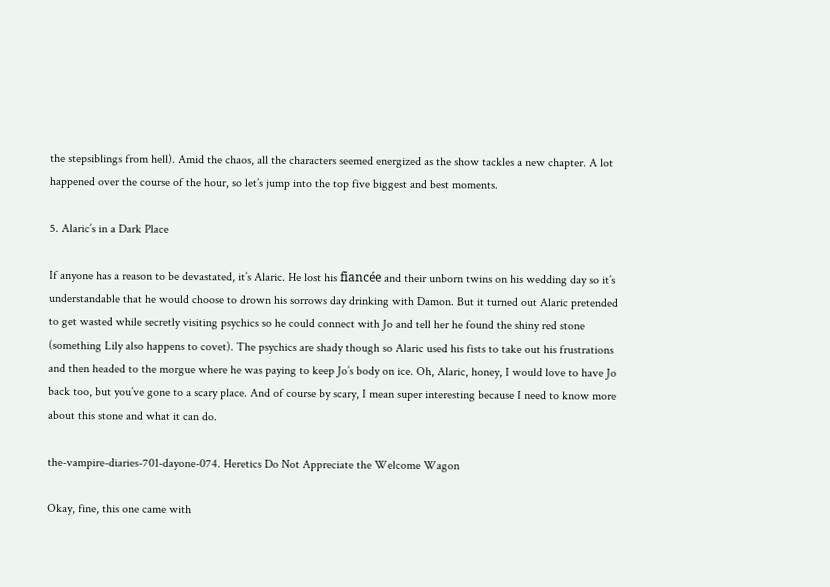the stepsiblings from hell). Amid the chaos, all the characters seemed energized as the show tackles a new chapter. A lot happened over the course of the hour, so let’s jump into the top five biggest and best moments.

5. Alaric’s in a Dark Place

If anyone has a reason to be devastated, it’s Alaric. He lost his fiancée and their unborn twins on his wedding day so it’s understandable that he would choose to drown his sorrows day drinking with Damon. But it turned out Alaric pretended to get wasted while secretly visiting psychics so he could connect with Jo and tell her he found the shiny red stone (something Lily also happens to covet). The psychics are shady though so Alaric used his fists to take out his frustrations and then headed to the morgue where he was paying to keep Jo’s body on ice. Oh, Alaric, honey, I would love to have Jo back too, but you’ve gone to a scary place. And of course by scary, I mean super interesting because I need to know more about this stone and what it can do.

the-vampire-diaries-701-dayone-074. Heretics Do Not Appreciate the Welcome Wagon

Okay, fine, this one came with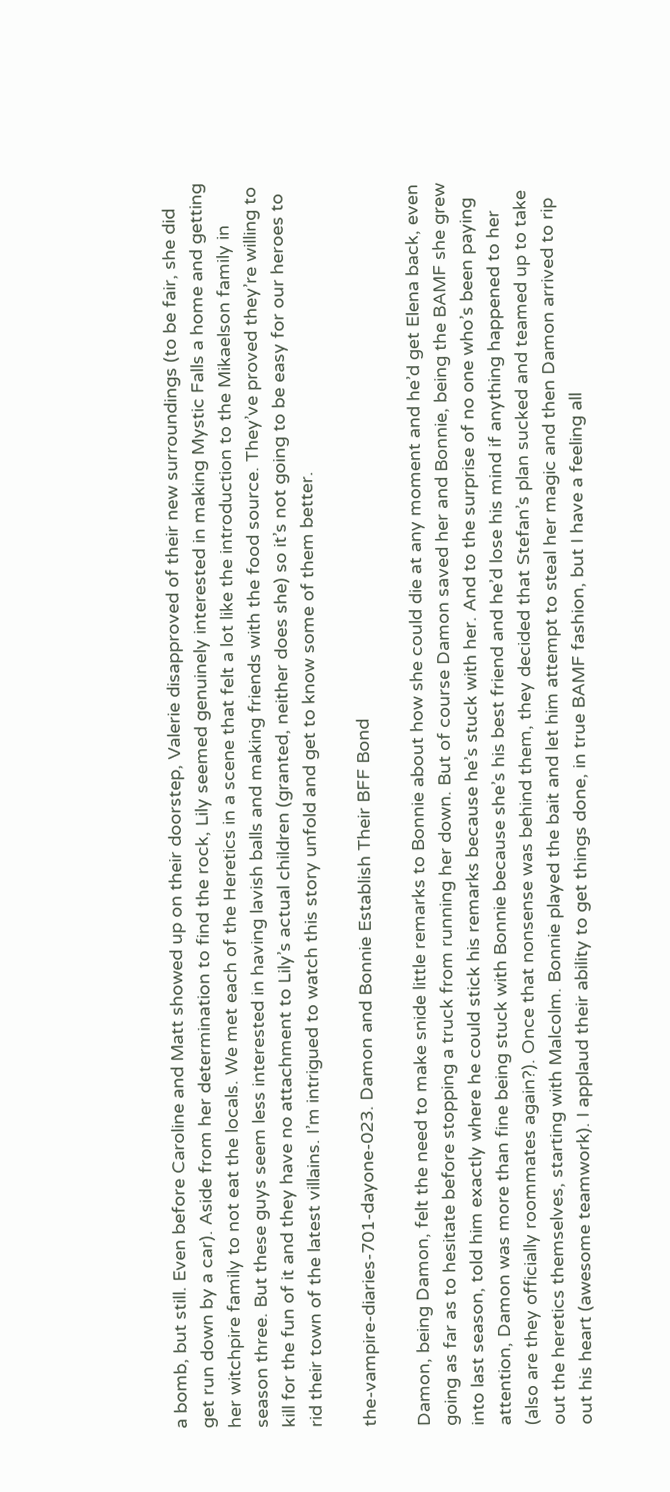a bomb, but still. Even before Caroline and Matt showed up on their doorstep, Valerie disapproved of their new surroundings (to be fair, she did get run down by a car). Aside from her determination to find the rock, Lily seemed genuinely interested in making Mystic Falls a home and getting her witchpire family to not eat the locals. We met each of the Heretics in a scene that felt a lot like the introduction to the Mikaelson family in season three. But these guys seem less interested in having lavish balls and making friends with the food source. They’ve proved they’re willing to kill for the fun of it and they have no attachment to Lily’s actual children (granted, neither does she) so it’s not going to be easy for our heroes to rid their town of the latest villains. I’m intrigued to watch this story unfold and get to know some of them better.

the-vampire-diaries-701-dayone-023. Damon and Bonnie Establish Their BFF Bond

Damon, being Damon, felt the need to make snide little remarks to Bonnie about how she could die at any moment and he’d get Elena back, even going as far as to hesitate before stopping a truck from running her down. But of course Damon saved her and Bonnie, being the BAMF she grew into last season, told him exactly where he could stick his remarks because he’s stuck with her. And to the surprise of no one who’s been paying attention, Damon was more than fine being stuck with Bonnie because she’s his best friend and he’d lose his mind if anything happened to her (also are they officially roommates again?). Once that nonsense was behind them, they decided that Stefan’s plan sucked and teamed up to take out the heretics themselves, starting with Malcolm. Bonnie played the bait and let him attempt to steal her magic and then Damon arrived to rip out his heart (awesome teamwork). I applaud their ability to get things done, in true BAMF fashion, but I have a feeling all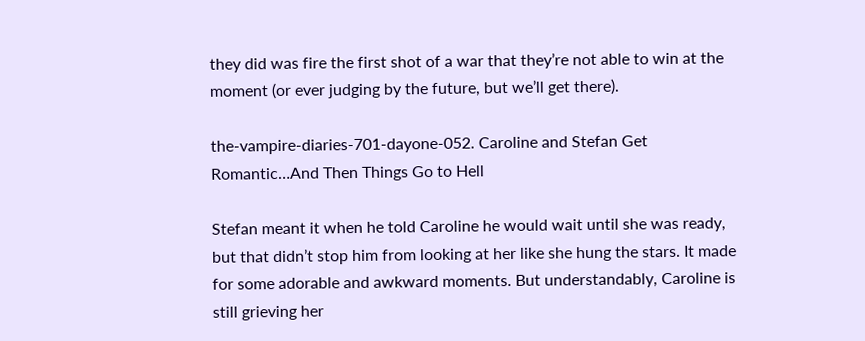they did was fire the first shot of a war that they’re not able to win at the moment (or ever judging by the future, but we’ll get there).

the-vampire-diaries-701-dayone-052. Caroline and Stefan Get Romantic…And Then Things Go to Hell

Stefan meant it when he told Caroline he would wait until she was ready, but that didn’t stop him from looking at her like she hung the stars. It made for some adorable and awkward moments. But understandably, Caroline is still grieving her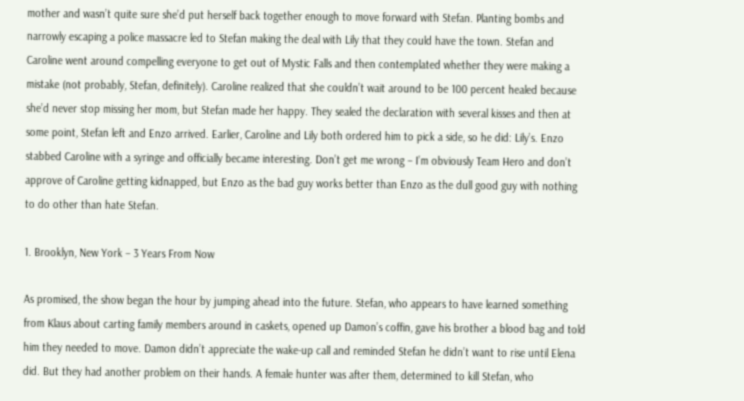mother and wasn’t quite sure she’d put herself back together enough to move forward with Stefan. Planting bombs and narrowly escaping a police massacre led to Stefan making the deal with Lily that they could have the town. Stefan and Caroline went around compelling everyone to get out of Mystic Falls and then contemplated whether they were making a mistake (not probably, Stefan, definitely). Caroline realized that she couldn’t wait around to be 100 percent healed because she’d never stop missing her mom, but Stefan made her happy. They sealed the declaration with several kisses and then at some point, Stefan left and Enzo arrived. Earlier, Caroline and Lily both ordered him to pick a side, so he did: Lily’s. Enzo stabbed Caroline with a syringe and officially became interesting. Don’t get me wrong – I’m obviously Team Hero and don’t approve of Caroline getting kidnapped, but Enzo as the bad guy works better than Enzo as the dull good guy with nothing to do other than hate Stefan.

1. Brooklyn, New York – 3 Years From Now

As promised, the show began the hour by jumping ahead into the future. Stefan, who appears to have learned something from Klaus about carting family members around in caskets, opened up Damon’s coffin, gave his brother a blood bag and told him they needed to move. Damon didn’t appreciate the wake-up call and reminded Stefan he didn’t want to rise until Elena did. But they had another problem on their hands. A female hunter was after them, determined to kill Stefan, who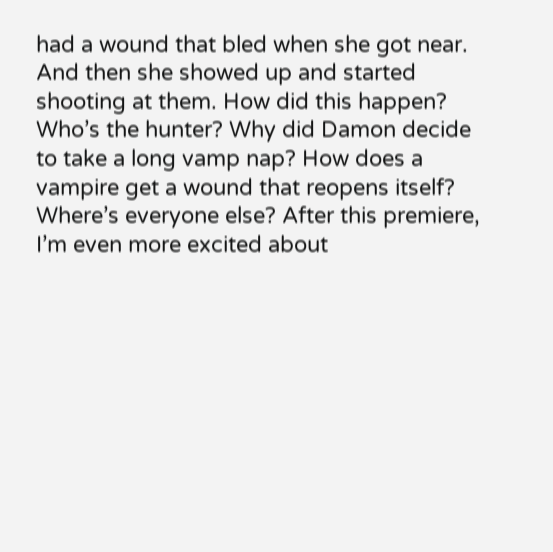had a wound that bled when she got near. And then she showed up and started shooting at them. How did this happen? Who’s the hunter? Why did Damon decide to take a long vamp nap? How does a vampire get a wound that reopens itself? Where’s everyone else? After this premiere, I’m even more excited about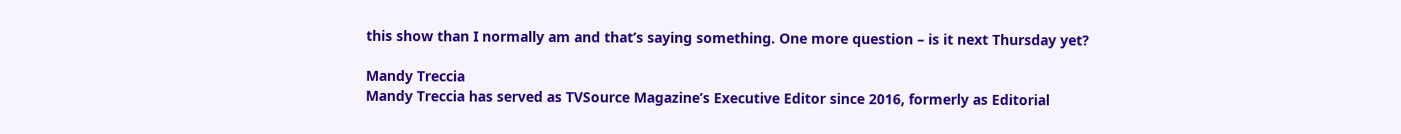this show than I normally am and that’s saying something. One more question – is it next Thursday yet?

Mandy Treccia
Mandy Treccia has served as TVSource Magazine’s Executive Editor since 2016, formerly as Editorial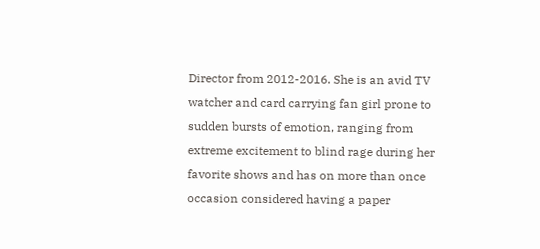Director from 2012-2016. She is an avid TV watcher and card carrying fan girl prone to sudden bursts of emotion, ranging from extreme excitement to blind rage during her favorite shows and has on more than once occasion considered having a paper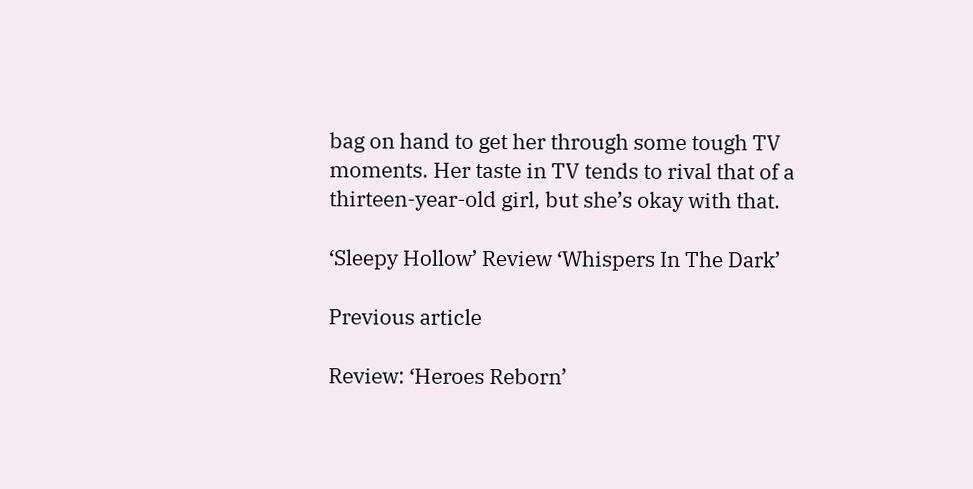bag on hand to get her through some tough TV moments. Her taste in TV tends to rival that of a thirteen-year-old girl, but she’s okay with that.

‘Sleepy Hollow’ Review ‘Whispers In The Dark’

Previous article

Review: ‘Heroes Reborn’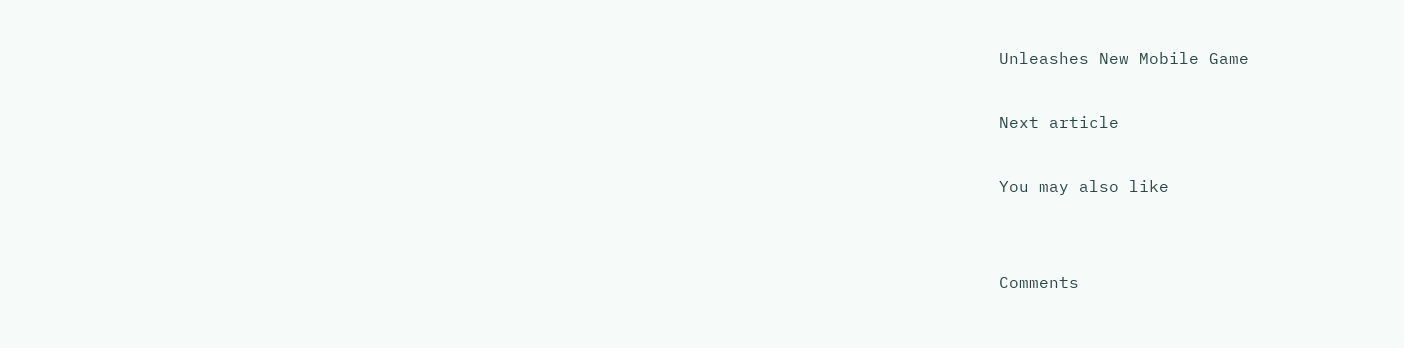Unleashes New Mobile Game

Next article

You may also like


Comments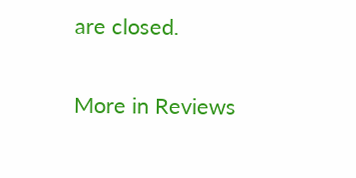are closed.

More in Reviews